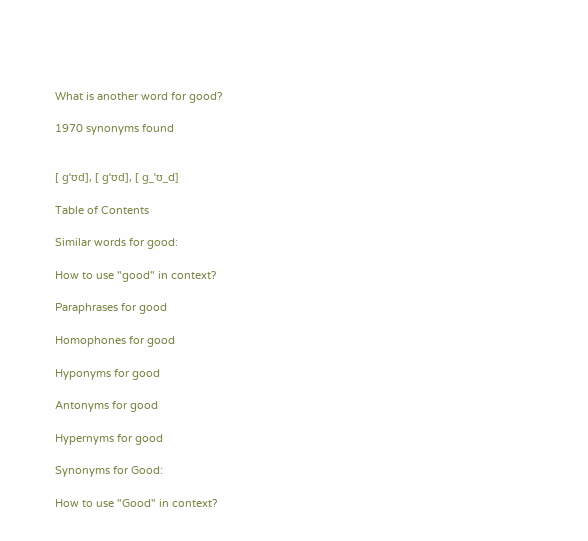What is another word for good?

1970 synonyms found


[ ɡˈʊd], [ ɡˈʊd], [ ɡ_ˈʊ_d]

Table of Contents

Similar words for good:

How to use "good" in context?

Paraphrases for good

Homophones for good

Hyponyms for good

Antonyms for good

Hypernyms for good

Synonyms for Good:

How to use "Good" in context?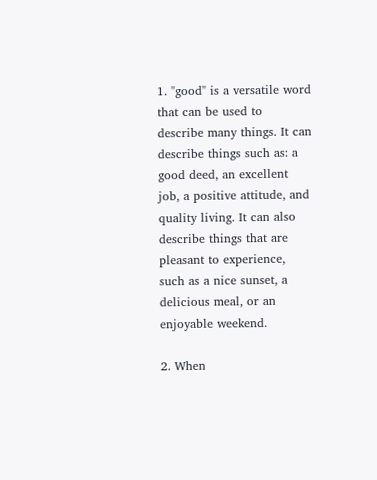1. "good" is a versatile word that can be used to describe many things. It can describe things such as: a good deed, an excellent job, a positive attitude, and quality living. It can also describe things that are pleasant to experience, such as a nice sunset, a delicious meal, or an enjoyable weekend.

2. When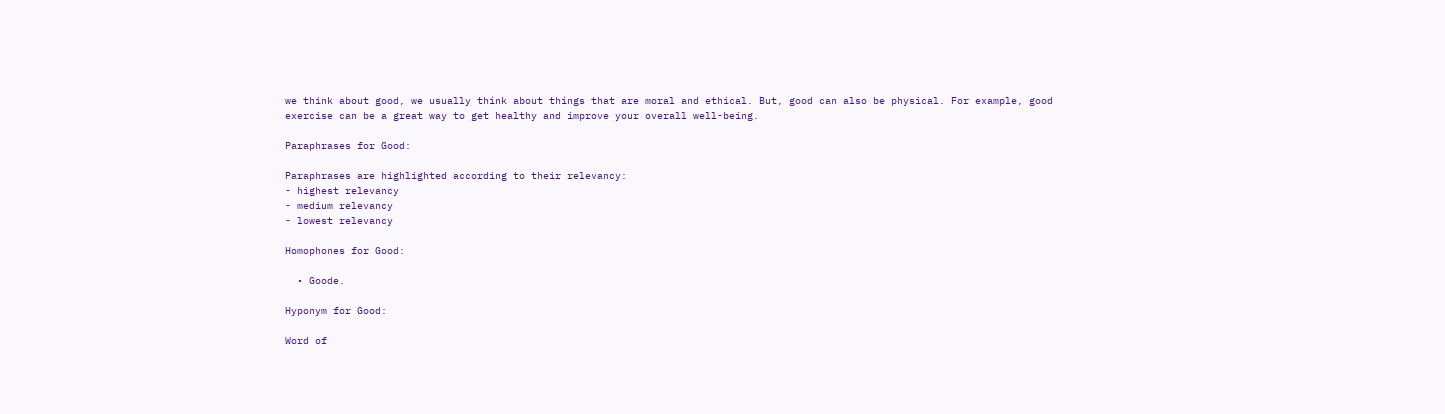we think about good, we usually think about things that are moral and ethical. But, good can also be physical. For example, good exercise can be a great way to get healthy and improve your overall well-being.

Paraphrases for Good:

Paraphrases are highlighted according to their relevancy:
- highest relevancy
- medium relevancy
- lowest relevancy

Homophones for Good:

  • Goode.

Hyponym for Good:

Word of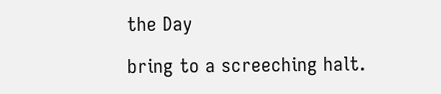the Day

bring to a screeching halt.